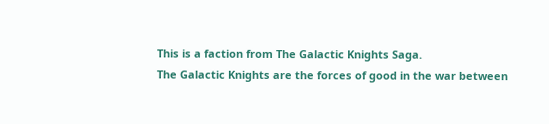This is a faction from The Galactic Knights Saga.
The Galactic Knights are the forces of good in the war between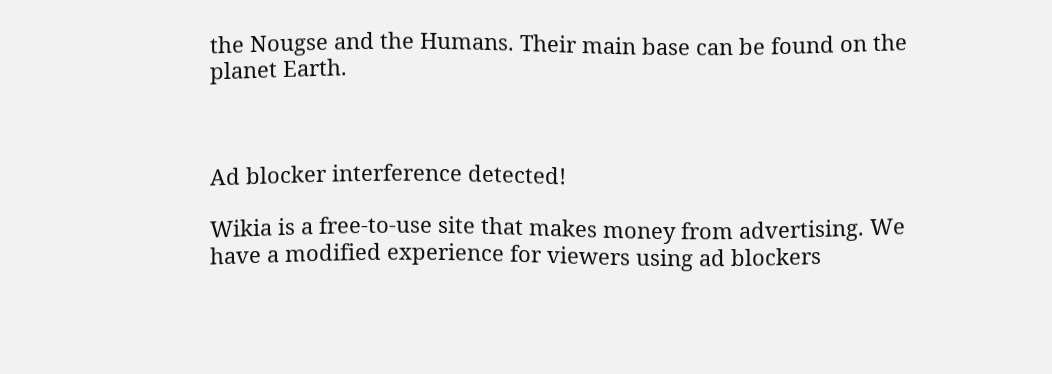the Nougse and the Humans. Their main base can be found on the planet Earth.



Ad blocker interference detected!

Wikia is a free-to-use site that makes money from advertising. We have a modified experience for viewers using ad blockers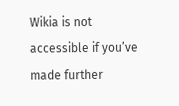Wikia is not accessible if you’ve made further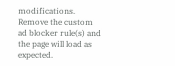modifications. Remove the custom ad blocker rule(s) and the page will load as expected.